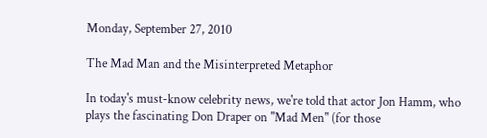Monday, September 27, 2010

The Mad Man and the Misinterpreted Metaphor

In today's must-know celebrity news, we're told that actor Jon Hamm, who plays the fascinating Don Draper on "Mad Men" (for those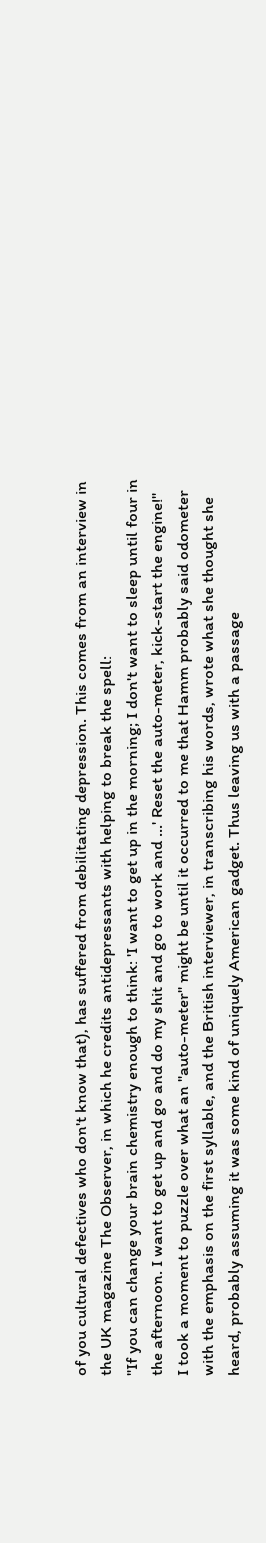of you cultural defectives who don't know that), has suffered from debilitating depression. This comes from an interview in the UK magazine The Observer, in which he credits antidepressants with helping to break the spell:
"If you can change your brain chemistry enough to think: 'I want to get up in the morning; I don't want to sleep until four in the afternoon. I want to get up and go and do my shit and go to work and ...' Reset the auto-meter, kick-start the engine!"
I took a moment to puzzle over what an "auto-meter" might be until it occurred to me that Hamm probably said odometer with the emphasis on the first syllable, and the British interviewer, in transcribing his words, wrote what she thought she heard, probably assuming it was some kind of uniquely American gadget. Thus leaving us with a passage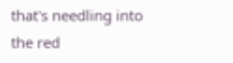that's needling into the red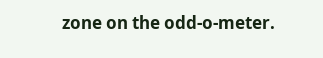zone on the odd-o-meter.